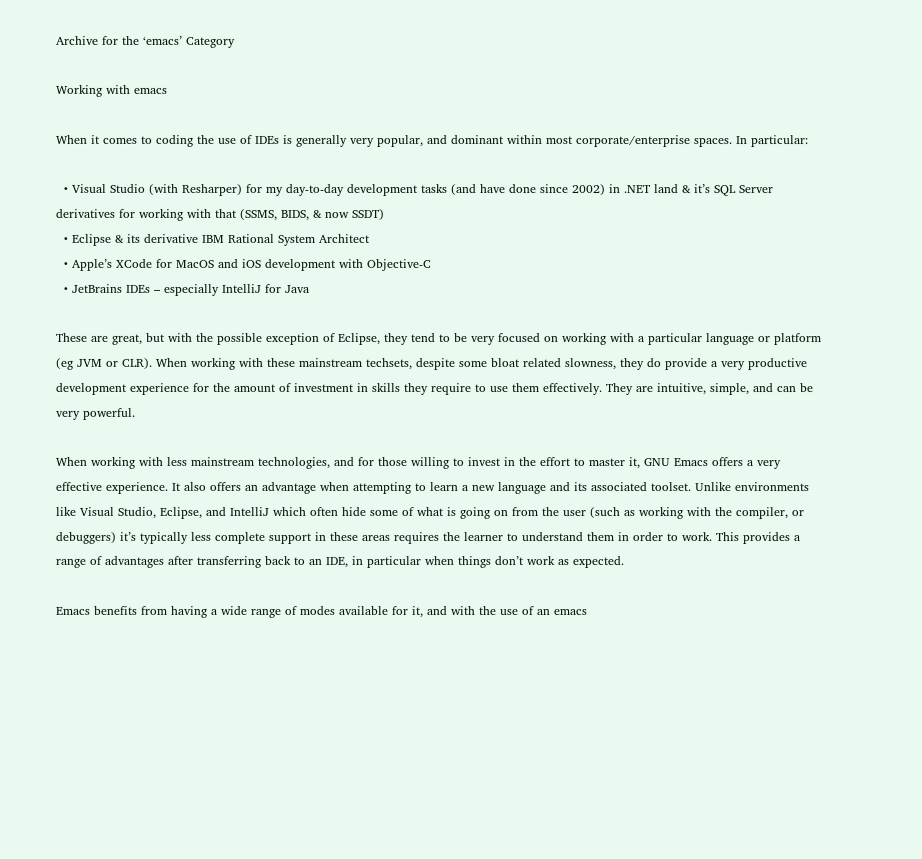Archive for the ‘emacs’ Category

Working with emacs

When it comes to coding the use of IDEs is generally very popular, and dominant within most corporate/enterprise spaces. In particular:

  • Visual Studio (with Resharper) for my day-to-day development tasks (and have done since 2002) in .NET land & it’s SQL Server derivatives for working with that (SSMS, BIDS, & now SSDT)
  • Eclipse & its derivative IBM Rational System Architect
  • Apple’s XCode for MacOS and iOS development with Objective-C
  • JetBrains IDEs – especially IntelliJ for Java

These are great, but with the possible exception of Eclipse, they tend to be very focused on working with a particular language or platform (eg JVM or CLR). When working with these mainstream techsets, despite some bloat related slowness, they do provide a very productive development experience for the amount of investment in skills they require to use them effectively. They are intuitive, simple, and can be very powerful.

When working with less mainstream technologies, and for those willing to invest in the effort to master it, GNU Emacs offers a very effective experience. It also offers an advantage when attempting to learn a new language and its associated toolset. Unlike environments like Visual Studio, Eclipse, and IntelliJ which often hide some of what is going on from the user (such as working with the compiler, or debuggers) it’s typically less complete support in these areas requires the learner to understand them in order to work. This provides a range of advantages after transferring back to an IDE, in particular when things don’t work as expected.

Emacs benefits from having a wide range of modes available for it, and with the use of an emacs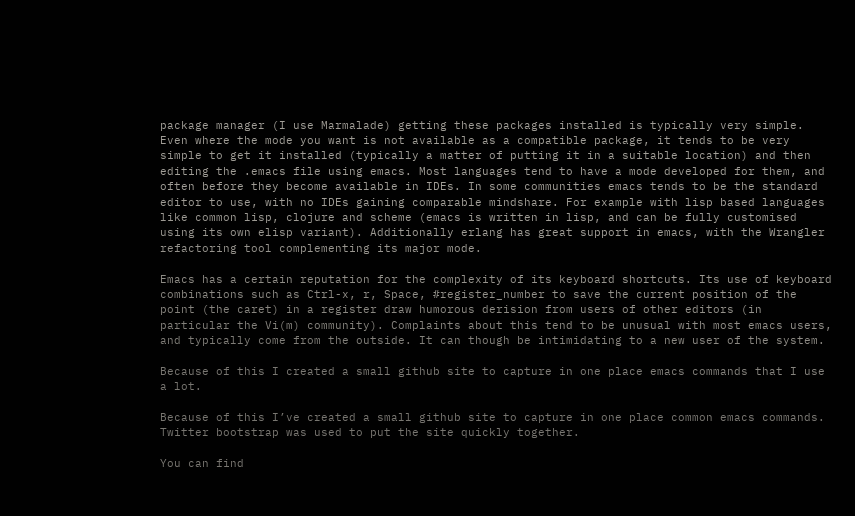package manager (I use Marmalade) getting these packages installed is typically very simple. Even where the mode you want is not available as a compatible package, it tends to be very simple to get it installed (typically a matter of putting it in a suitable location) and then editing the .emacs file using emacs. Most languages tend to have a mode developed for them, and often before they become available in IDEs. In some communities emacs tends to be the standard editor to use, with no IDEs gaining comparable mindshare. For example with lisp based languages like common lisp, clojure and scheme (emacs is written in lisp, and can be fully customised using its own elisp variant). Additionally erlang has great support in emacs, with the Wrangler refactoring tool complementing its major mode.

Emacs has a certain reputation for the complexity of its keyboard shortcuts. Its use of keyboard combinations such as Ctrl-x, r, Space, #register_number to save the current position of the point (the caret) in a register draw humorous derision from users of other editors (in particular the Vi(m) community). Complaints about this tend to be unusual with most emacs users, and typically come from the outside. It can though be intimidating to a new user of the system.

Because of this I created a small github site to capture in one place emacs commands that I use a lot.

Because of this I’ve created a small github site to capture in one place common emacs commands. Twitter bootstrap was used to put the site quickly together.

You can find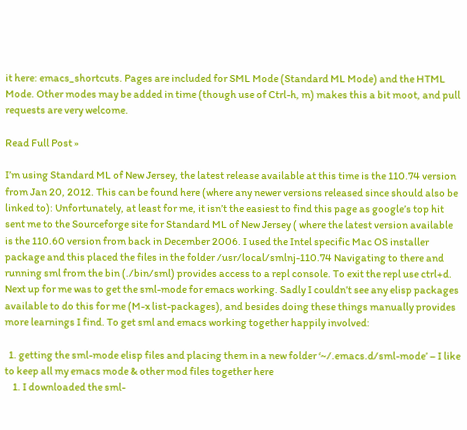it here: emacs_shortcuts. Pages are included for SML Mode (Standard ML Mode) and the HTML Mode. Other modes may be added in time (though use of Ctrl-h, m) makes this a bit moot, and pull requests are very welcome.

Read Full Post »

I’m using Standard ML of New Jersey, the latest release available at this time is the 110.74 version from Jan 20, 2012. This can be found here (where any newer versions released since should also be linked to): Unfortunately, at least for me, it isn’t the easiest to find this page as google’s top hit sent me to the Sourceforge site for Standard ML of New Jersey ( where the latest version available is the 110.60 version from back in December 2006. I used the Intel specific Mac OS installer package and this placed the files in the folder /usr/local/smlnj-110.74 Navigating to there and running sml from the bin (./bin/sml) provides access to a repl console. To exit the repl use ctrl+d. Next up for me was to get the sml-mode for emacs working. Sadly I couldn’t see any elisp packages available to do this for me (M-x list-packages), and besides doing these things manually provides more learnings I find. To get sml and emacs working together happily involved:

  1. getting the sml-mode elisp files and placing them in a new folder ‘~/.emacs.d/sml-mode’ – I like to keep all my emacs mode & other mod files together here
    1. I downloaded the sml-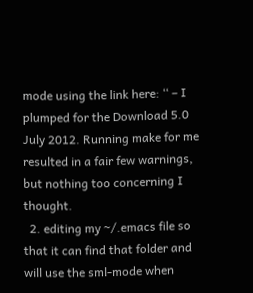mode using the link here: ‘‘ – I plumped for the Download 5.0 July 2012. Running make for me resulted in a fair few warnings, but nothing too concerning I thought.
  2. editing my ~/.emacs file so that it can find that folder and will use the sml-mode when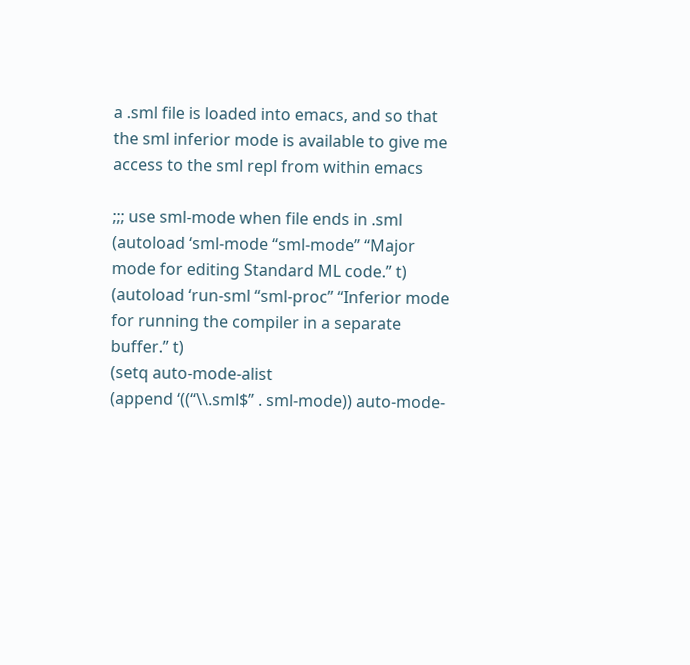a .sml file is loaded into emacs, and so that the sml inferior mode is available to give me access to the sml repl from within emacs

;;; use sml-mode when file ends in .sml
(autoload ‘sml-mode “sml-mode” “Major mode for editing Standard ML code.” t)
(autoload ‘run-sml “sml-proc” “Inferior mode for running the compiler in a separate buffer.” t)
(setq auto-mode-alist
(append ‘((“\\.sml$” . sml-mode)) auto-mode-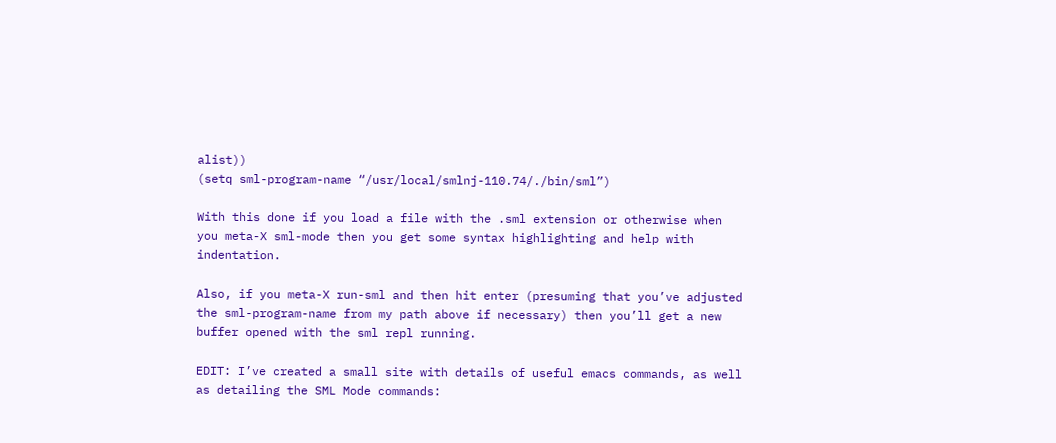alist))
(setq sml-program-name “/usr/local/smlnj-110.74/./bin/sml”)

With this done if you load a file with the .sml extension or otherwise when you meta-X sml-mode then you get some syntax highlighting and help with indentation.

Also, if you meta-X run-sml and then hit enter (presuming that you’ve adjusted the sml-program-name from my path above if necessary) then you’ll get a new buffer opened with the sml repl running.

EDIT: I’ve created a small site with details of useful emacs commands, as well as detailing the SML Mode commands: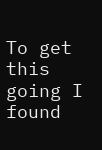To get this going I found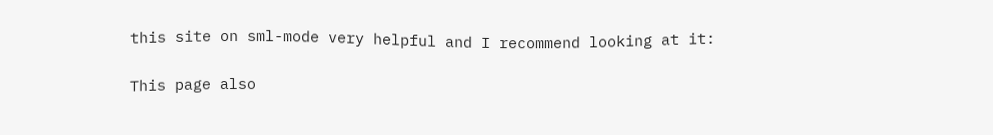this site on sml-mode very helpful and I recommend looking at it:

This page also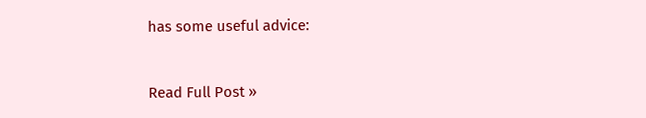has some useful advice:



Read Full Post »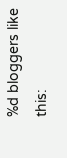%d bloggers like this: